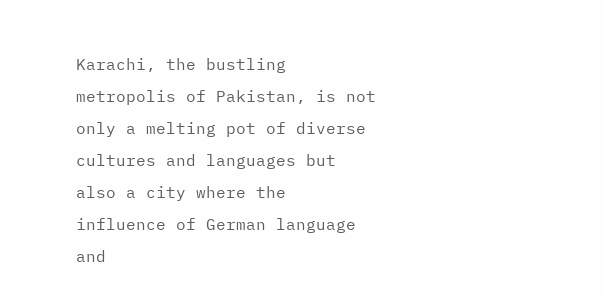Karachi, the bustling metropolis of Pakistan, is not only a melting pot of diverse cultures and languages but also a city where the influence of German language and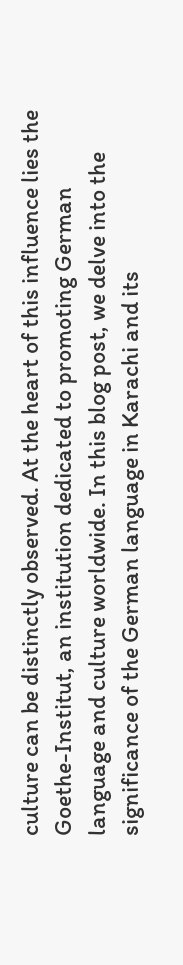culture can be distinctly observed. At the heart of this influence lies the Goethe-Institut, an institution dedicated to promoting German language and culture worldwide. In this blog post, we delve into the significance of the German language in Karachi and its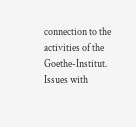connection to the activities of the Goethe-Institut.
Issues with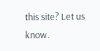this site? Let us know.